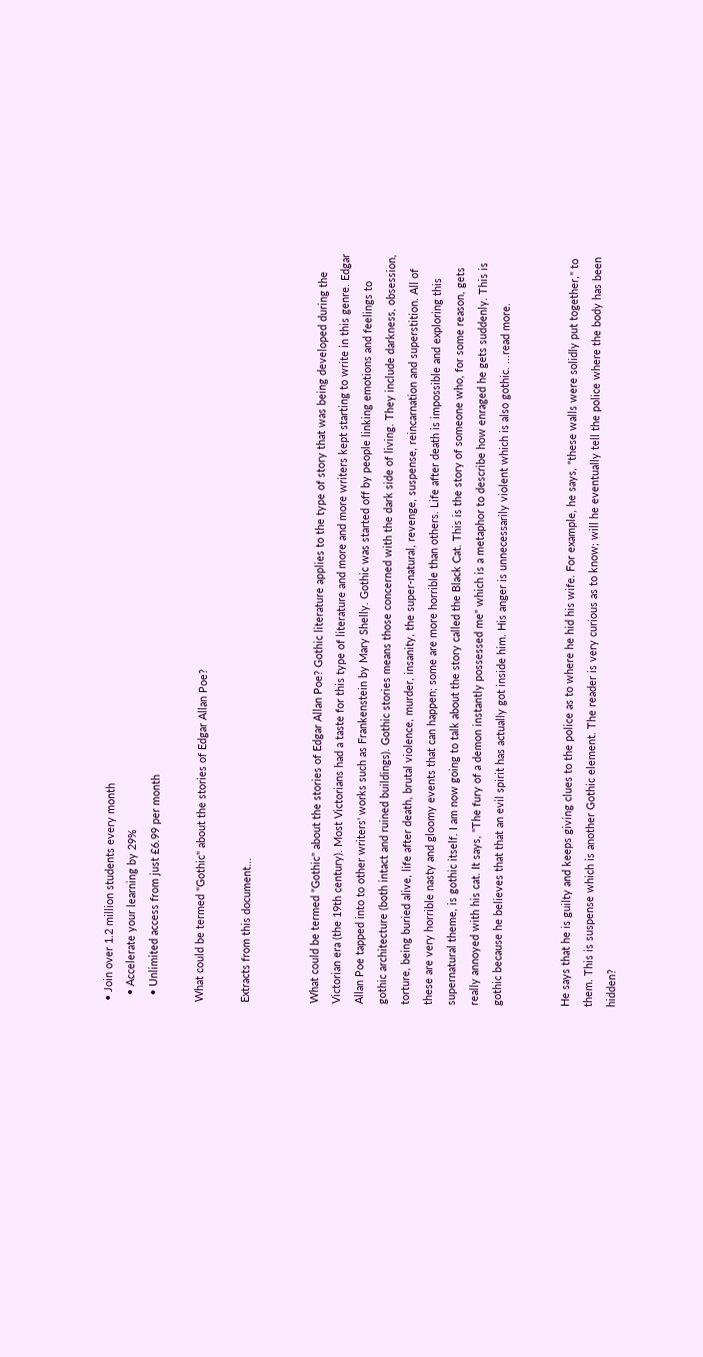• Join over 1.2 million students every month
  • Accelerate your learning by 29%
  • Unlimited access from just £6.99 per month

What could be termed "Gothic" about the stories of Edgar Allan Poe?

Extracts from this document...


What could be termed "Gothic" about the stories of Edgar Allan Poe? Gothic literature applies to the type of story that was being developed during the Victorian era (the 19th century). Most Victorians had a taste for this type of literature and more and more writers kept starting to write in this genre. Edgar Allan Poe tapped into to other writers' works such as Frankenstein by Mary Shelly. Gothic was started off by people linking emotions and feelings to gothic architecture (both intact and ruined buildings). Gothic stories means those concerned with the dark side of living. They include darkness, obsession, torture, being buried alive, life after death, brutal violence, murder, insanity, the super-natural, revenge, suspense, reincarnation and superstition. All of these are very horrible nasty and gloomy events that can happen; some are more horrible than others. Life after death is impossible and exploring this supernatural theme, is gothic itself. I am now going to talk about the story called the Black Cat. This is the story of someone who, for some reason, gets really annoyed with his cat. It says, "The fury of a demon instantly possessed me" which is a metaphor to describe how enraged he gets suddenly. This is gothic because he believes that that an evil spirit has actually got inside him. His anger is unnecessarily violent which is also gothic. ...read more.


He says that he is guilty and keeps giving clues to the police as to where he hid his wife. For example, he says, "these walls were solidly put together," to them. This is suspense which is another Gothic element. The reader is very curious as to know; will he eventually tell the police where the body has been hidden?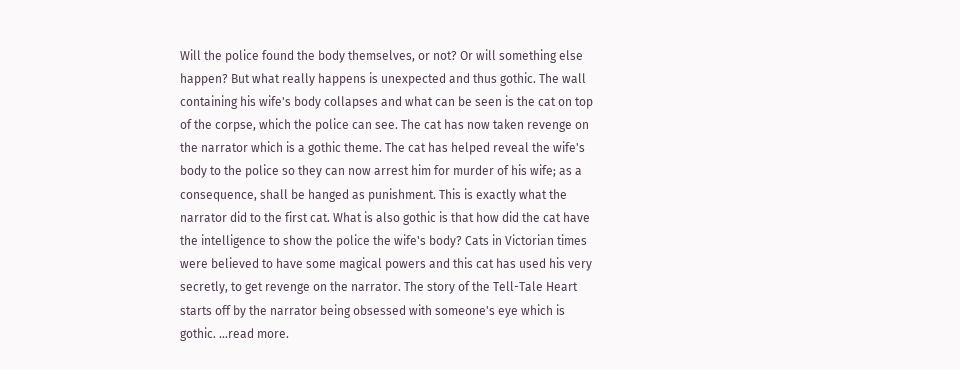Will the police found the body themselves, or not? Or will something else happen? But what really happens is unexpected and thus gothic. The wall containing his wife's body collapses and what can be seen is the cat on top of the corpse, which the police can see. The cat has now taken revenge on the narrator which is a gothic theme. The cat has helped reveal the wife's body to the police so they can now arrest him for murder of his wife; as a consequence, shall be hanged as punishment. This is exactly what the narrator did to the first cat. What is also gothic is that how did the cat have the intelligence to show the police the wife's body? Cats in Victorian times were believed to have some magical powers and this cat has used his very secretly, to get revenge on the narrator. The story of the Tell-Tale Heart starts off by the narrator being obsessed with someone's eye which is gothic. ...read more.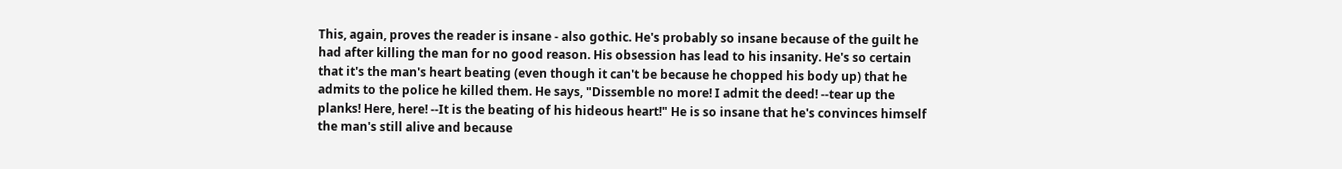This, again, proves the reader is insane - also gothic. He's probably so insane because of the guilt he had after killing the man for no good reason. His obsession has lead to his insanity. He's so certain that it's the man's heart beating (even though it can't be because he chopped his body up) that he admits to the police he killed them. He says, "Dissemble no more! I admit the deed! --tear up the planks! Here, here! --It is the beating of his hideous heart!" He is so insane that he's convinces himself the man's still alive and because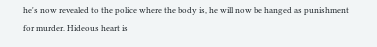he's now revealed to the police where the body is, he will now be hanged as punishment for murder. Hideous heart is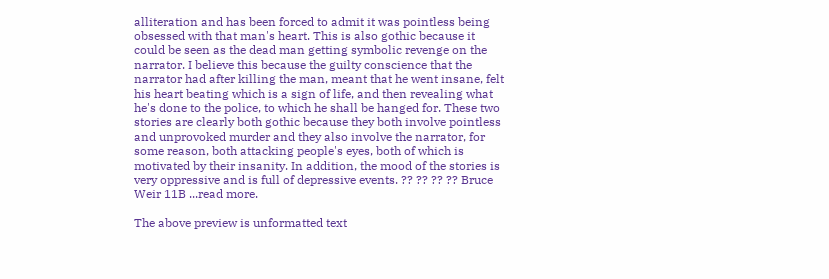alliteration and has been forced to admit it was pointless being obsessed with that man's heart. This is also gothic because it could be seen as the dead man getting symbolic revenge on the narrator. I believe this because the guilty conscience that the narrator had after killing the man, meant that he went insane, felt his heart beating which is a sign of life, and then revealing what he's done to the police, to which he shall be hanged for. These two stories are clearly both gothic because they both involve pointless and unprovoked murder and they also involve the narrator, for some reason, both attacking people's eyes, both of which is motivated by their insanity. In addition, the mood of the stories is very oppressive and is full of depressive events. ?? ?? ?? ?? Bruce Weir 11B ...read more.

The above preview is unformatted text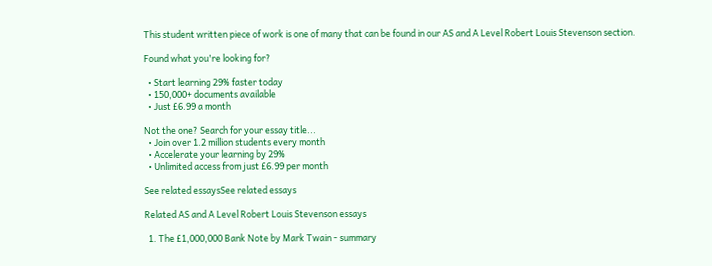This student written piece of work is one of many that can be found in our AS and A Level Robert Louis Stevenson section.

Found what you're looking for?

  • Start learning 29% faster today
  • 150,000+ documents available
  • Just £6.99 a month

Not the one? Search for your essay title...
  • Join over 1.2 million students every month
  • Accelerate your learning by 29%
  • Unlimited access from just £6.99 per month

See related essaysSee related essays

Related AS and A Level Robert Louis Stevenson essays

  1. The £1,000,000 Bank Note by Mark Twain - summary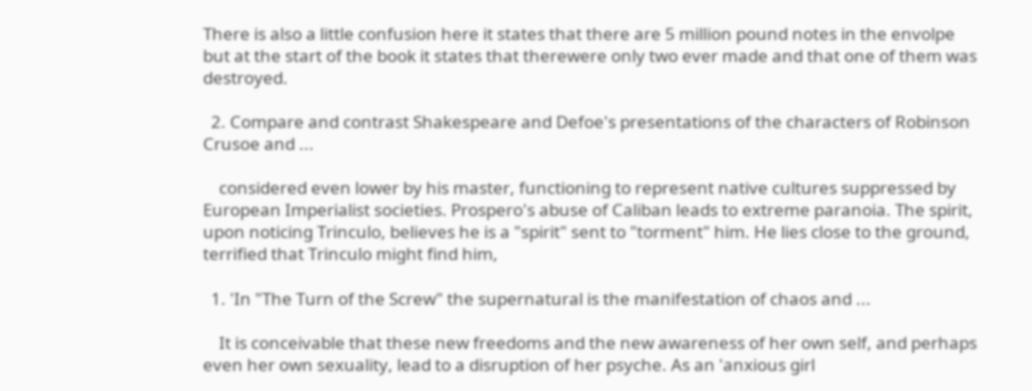There is also a little confusion here it states that there are 5 million pound notes in the envolpe but at the start of the book it states that therewere only two ever made and that one of them was destroyed.

  2. Compare and contrast Shakespeare and Defoe's presentations of the characters of Robinson Crusoe and ...

    considered even lower by his master, functioning to represent native cultures suppressed by European Imperialist societies. Prospero's abuse of Caliban leads to extreme paranoia. The spirit, upon noticing Trinculo, believes he is a "spirit" sent to "torment" him. He lies close to the ground, terrified that Trinculo might find him,

  1. 'In "The Turn of the Screw" the supernatural is the manifestation of chaos and ...

    It is conceivable that these new freedoms and the new awareness of her own self, and perhaps even her own sexuality, lead to a disruption of her psyche. As an 'anxious girl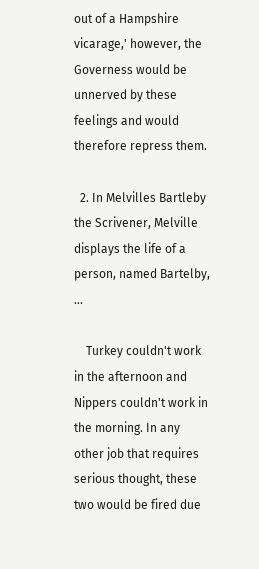out of a Hampshire vicarage,' however, the Governess would be unnerved by these feelings and would therefore repress them.

  2. In Melvilles Bartleby the Scrivener, Melville displays the life of a person, named Bartelby, ...

    Turkey couldn't work in the afternoon and Nippers couldn't work in the morning. In any other job that requires serious thought, these two would be fired due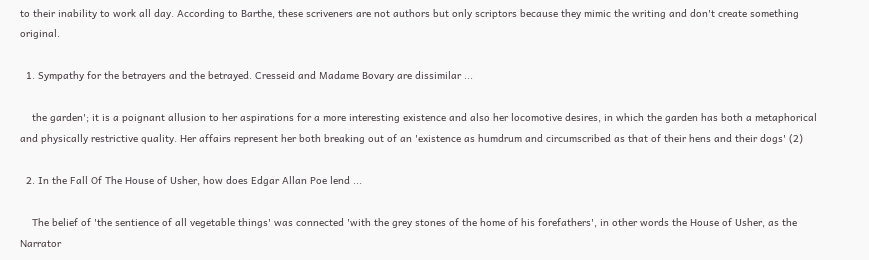to their inability to work all day. According to Barthe, these scriveners are not authors but only scriptors because they mimic the writing and don't create something original.

  1. Sympathy for the betrayers and the betrayed. Cresseid and Madame Bovary are dissimilar ...

    the garden'; it is a poignant allusion to her aspirations for a more interesting existence and also her locomotive desires, in which the garden has both a metaphorical and physically restrictive quality. Her affairs represent her both breaking out of an 'existence as humdrum and circumscribed as that of their hens and their dogs' (2)

  2. In the Fall Of The House of Usher, how does Edgar Allan Poe lend ...

    The belief of 'the sentience of all vegetable things' was connected 'with the grey stones of the home of his forefathers', in other words the House of Usher, as the Narrator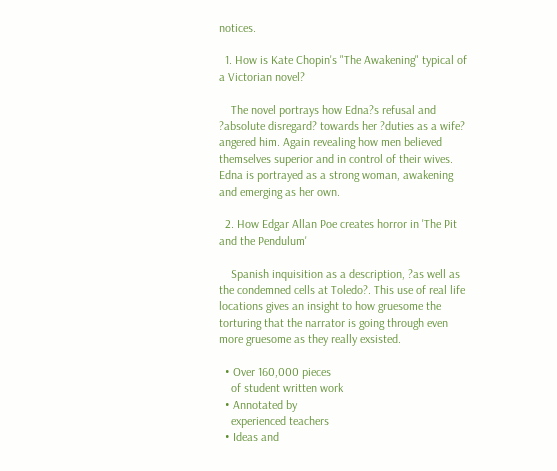notices.

  1. How is Kate Chopin's "The Awakening" typical of a Victorian novel?

    The novel portrays how Edna?s refusal and ?absolute disregard? towards her ?duties as a wife? angered him. Again revealing how men believed themselves superior and in control of their wives. Edna is portrayed as a strong woman, awakening and emerging as her own.

  2. How Edgar Allan Poe creates horror in 'The Pit and the Pendulum'

    Spanish inquisition as a description, ?as well as the condemned cells at Toledo?. This use of real life locations gives an insight to how gruesome the torturing that the narrator is going through even more gruesome as they really exsisted.

  • Over 160,000 pieces
    of student written work
  • Annotated by
    experienced teachers
  • Ideas and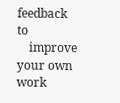feedback to
    improve your own work